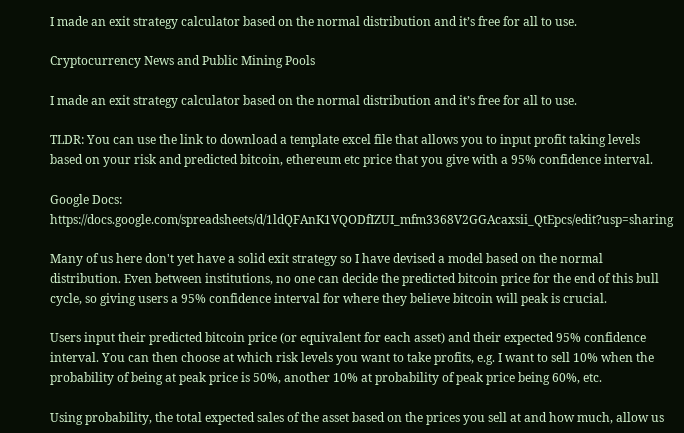I made an exit strategy calculator based on the normal distribution and it’s free for all to use.

Cryptocurrency News and Public Mining Pools

I made an exit strategy calculator based on the normal distribution and it’s free for all to use.

TLDR: You can use the link to download a template excel file that allows you to input profit taking levels based on your risk and predicted bitcoin, ethereum etc price that you give with a 95% confidence interval.

Google Docs: https://docs.google.com/spreadsheets/d/1ldQFAnK1VQODfIZUI_mfm3368V2GGAcaxsii_QtEpcs/edit?usp=sharing

Many of us here don't yet have a solid exit strategy so I have devised a model based on the normal distribution. Even between institutions, no one can decide the predicted bitcoin price for the end of this bull cycle, so giving users a 95% confidence interval for where they believe bitcoin will peak is crucial.

Users input their predicted bitcoin price (or equivalent for each asset) and their expected 95% confidence interval. You can then choose at which risk levels you want to take profits, e.g. I want to sell 10% when the probability of being at peak price is 50%, another 10% at probability of peak price being 60%, etc.

Using probability, the total expected sales of the asset based on the prices you sell at and how much, allow us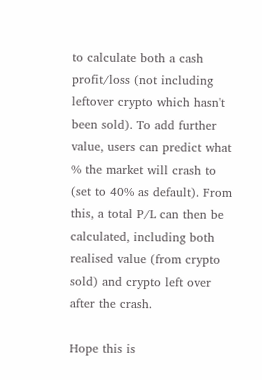to calculate both a cash profit/loss (not including leftover crypto which hasn't been sold). To add further value, users can predict what % the market will crash to (set to 40% as default). From this, a total P/L can then be calculated, including both realised value (from crypto sold) and crypto left over after the crash.

Hope this is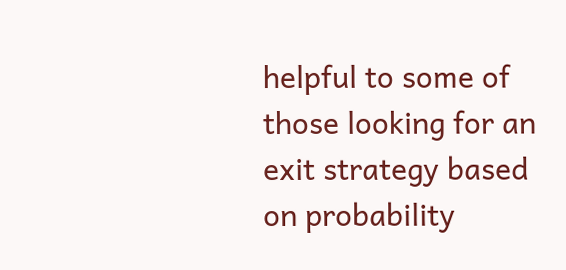helpful to some of those looking for an exit strategy based on probability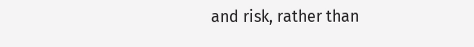and risk, rather than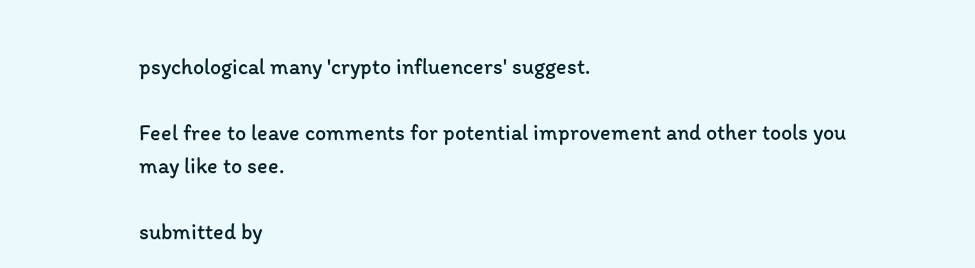psychological many 'crypto influencers' suggest.

Feel free to leave comments for potential improvement and other tools you may like to see.

submitted by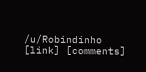/u/Robindinho
[link] [comments]